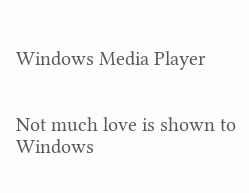Windows Media Player


Not much love is shown to Windows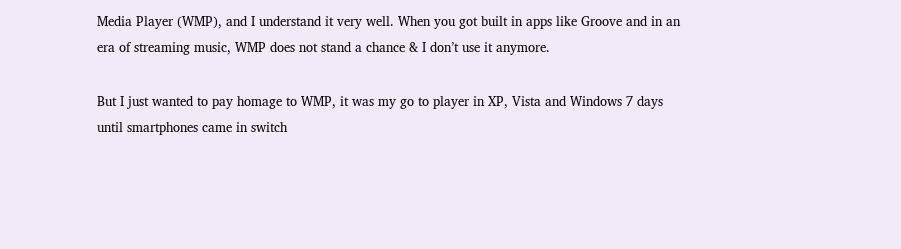Media Player (WMP), and I understand it very well. When you got built in apps like Groove and in an era of streaming music, WMP does not stand a chance & I don’t use it anymore.

But I just wanted to pay homage to WMP, it was my go to player in XP, Vista and Windows 7 days until smartphones came in switch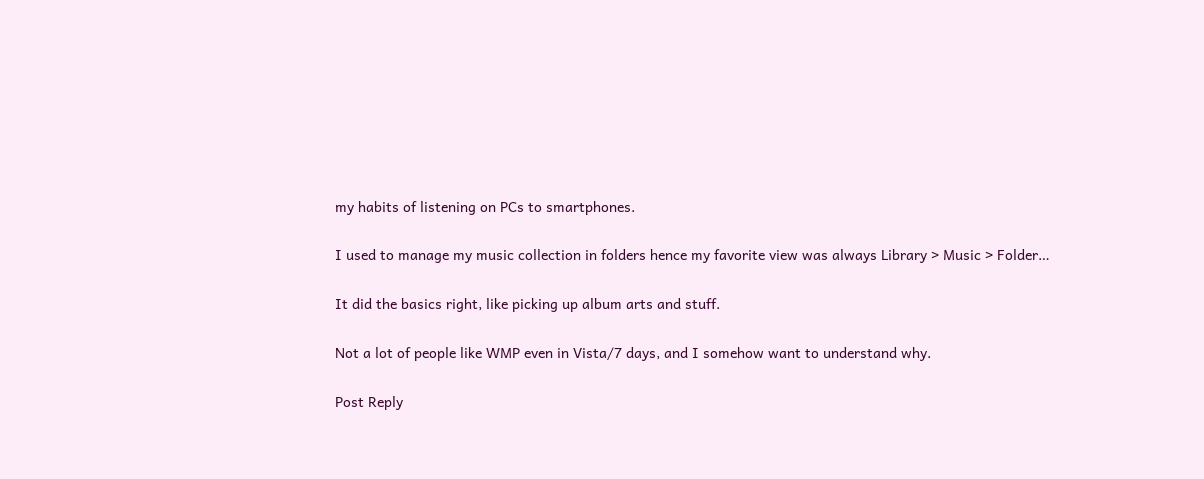my habits of listening on PCs to smartphones.

I used to manage my music collection in folders hence my favorite view was always Library > Music > Folder…

It did the basics right, like picking up album arts and stuff.

Not a lot of people like WMP even in Vista/7 days, and I somehow want to understand why.

Post Reply